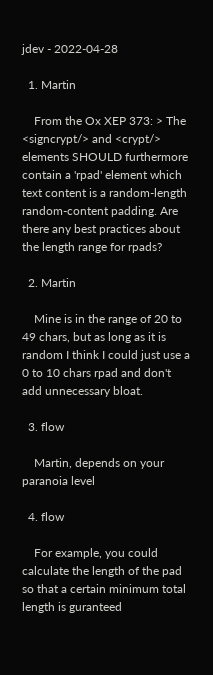jdev - 2022-04-28

  1. Martin

    From the Ox XEP 373: > The <signcrypt/> and <crypt/> elements SHOULD furthermore contain a 'rpad' element which text content is a random-length random-content padding. Are there any best practices about the length range for rpads?

  2. Martin

    Mine is in the range of 20 to 49 chars, but as long as it is random I think I could just use a 0 to 10 chars rpad and don't add unnecessary bloat.

  3. flow

    Martin, depends on your paranoia level

  4. flow

    For example, you could calculate the length of the pad so that a certain minimum total length is guranteed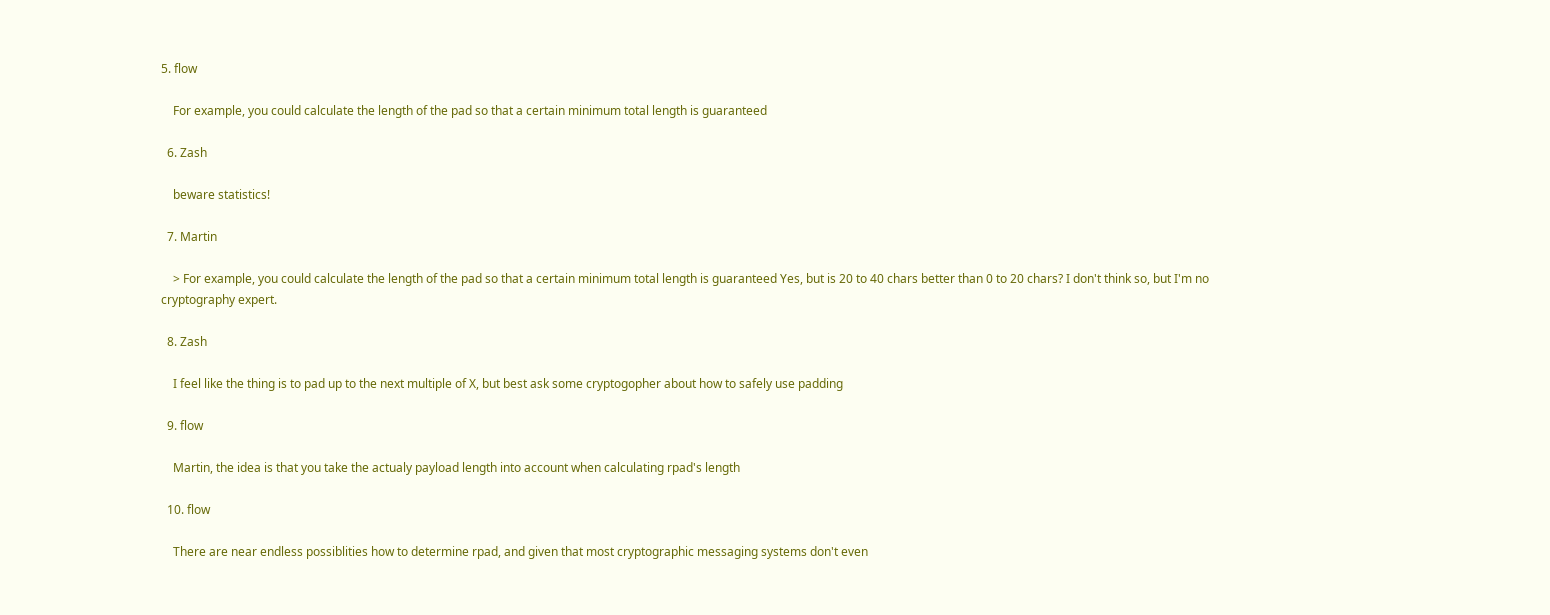5. flow

    For example, you could calculate the length of the pad so that a certain minimum total length is guaranteed

  6. Zash

    beware statistics!

  7. Martin

    > For example, you could calculate the length of the pad so that a certain minimum total length is guaranteed Yes, but is 20 to 40 chars better than 0 to 20 chars? I don't think so, but I'm no cryptography expert.

  8. Zash

    I feel like the thing is to pad up to the next multiple of X, but best ask some cryptogopher about how to safely use padding

  9. flow

    Martin, the idea is that you take the actualy payload length into account when calculating rpad's length

  10. flow

    There are near endless possiblities how to determine rpad, and given that most cryptographic messaging systems don't even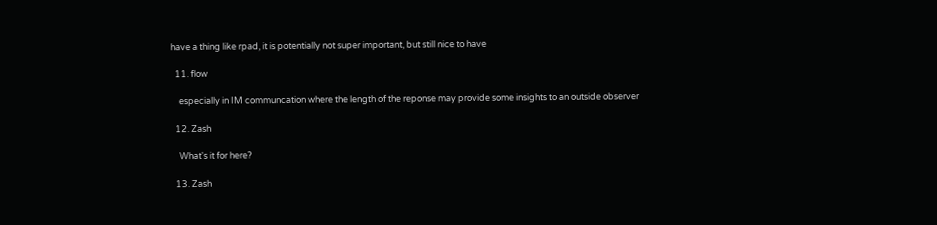have a thing like rpad, it is potentially not super important, but still nice to have

  11. flow

    especially in IM communcation where the length of the reponse may provide some insights to an outside observer

  12. Zash

    What's it for here?

  13. Zash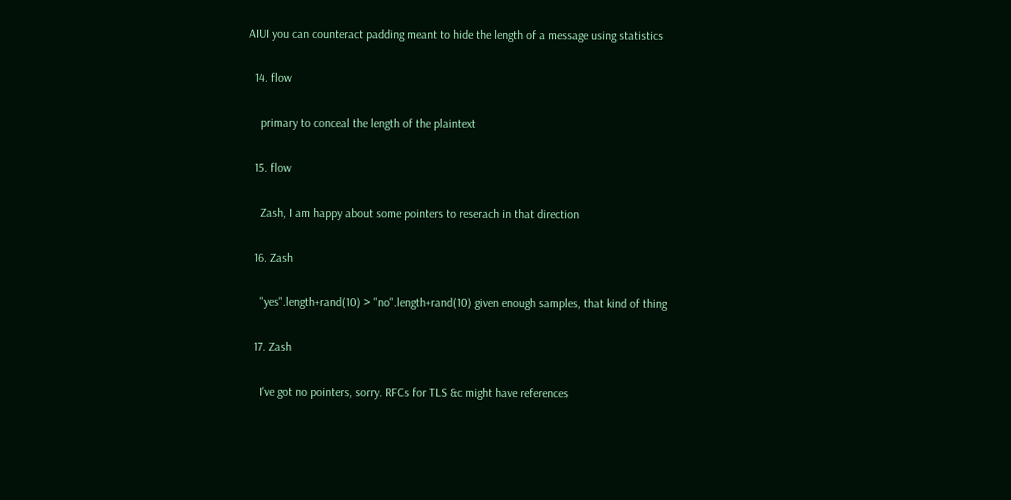AIUI you can counteract padding meant to hide the length of a message using statistics

  14. flow

    primary to conceal the length of the plaintext

  15. flow

    Zash, I am happy about some pointers to reserach in that direction

  16. Zash

    "yes".length+rand(10) > "no".length+rand(10) given enough samples, that kind of thing

  17. Zash

    I've got no pointers, sorry. RFCs for TLS &c might have references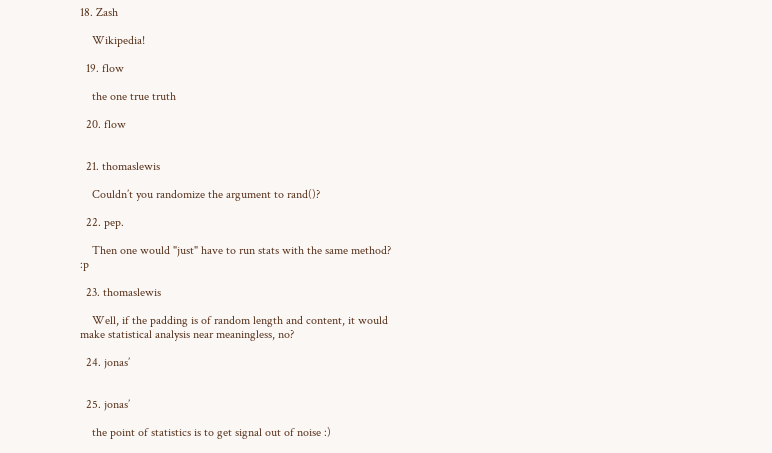18. Zash

    Wikipedia!

  19. flow

    the one true truth

  20. flow


  21. thomaslewis

    Couldn’t you randomize the argument to rand()?

  22. pep.

    Then one would "just" have to run stats with the same method? :p

  23. thomaslewis

    Well, if the padding is of random length and content, it would make statistical analysis near meaningless, no?

  24. jonas’


  25. jonas’

    the point of statistics is to get signal out of noise :)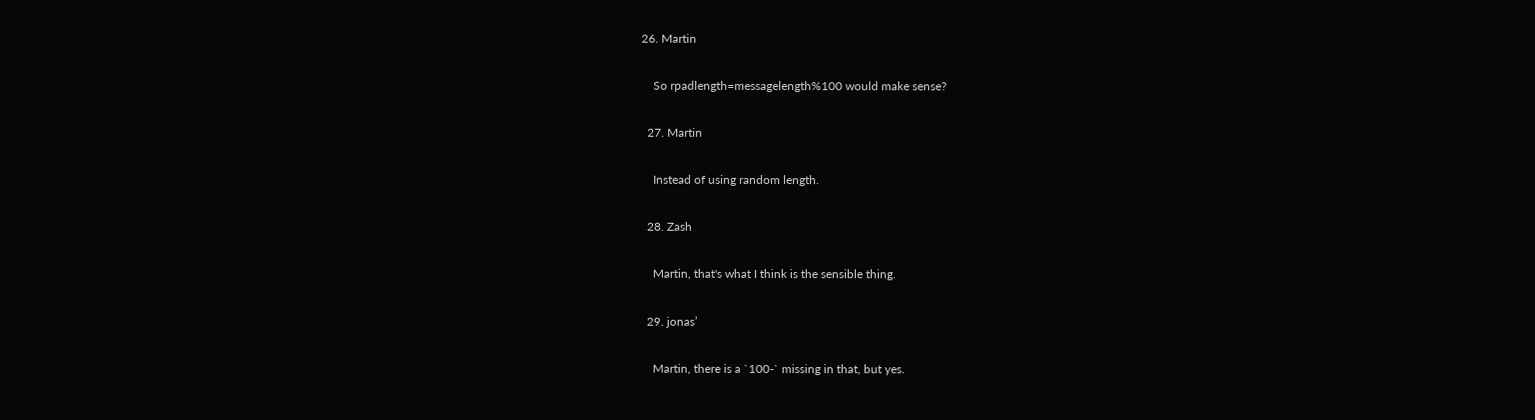26. Martin

    So rpadlength=messagelength%100 would make sense?

  27. Martin

    Instead of using random length.

  28. Zash

    Martin, that's what I think is the sensible thing.

  29. jonas’

    Martin, there is a `100-` missing in that, but yes.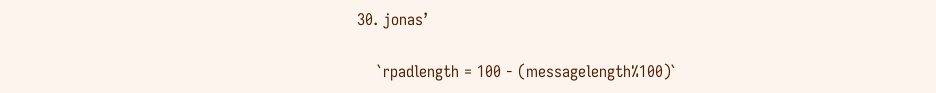30. jonas’

    `rpadlength = 100 - (messagelength%100)`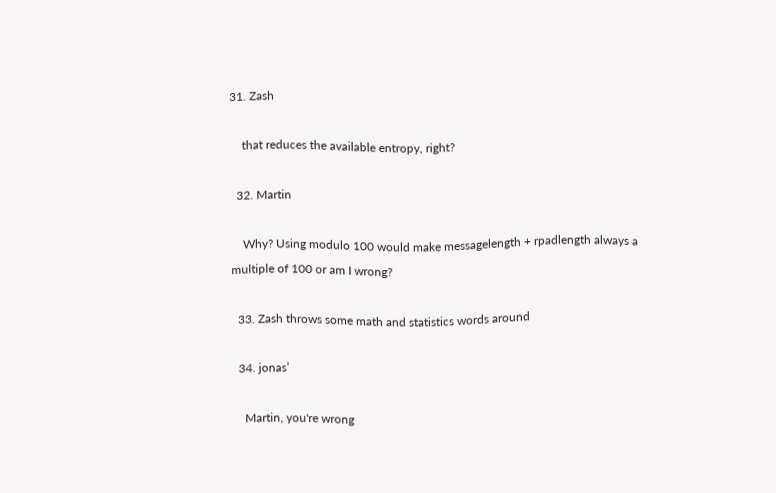31. Zash

    that reduces the available entropy, right?

  32. Martin

    Why? Using modulo 100 would make messagelength + rpadlength always a multiple of 100 or am I wrong?

  33. Zash throws some math and statistics words around

  34. jonas’

    Martin, you're wrong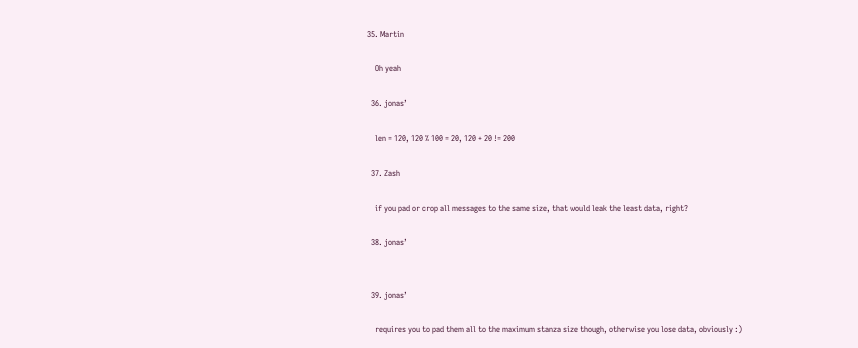35. Martin

    Oh yeah

  36. jonas’

    len = 120, 120 % 100 = 20, 120 + 20 != 200

  37. Zash

    if you pad or crop all messages to the same size, that would leak the least data, right?

  38. jonas’


  39. jonas’

    requires you to pad them all to the maximum stanza size though, otherwise you lose data, obviously :)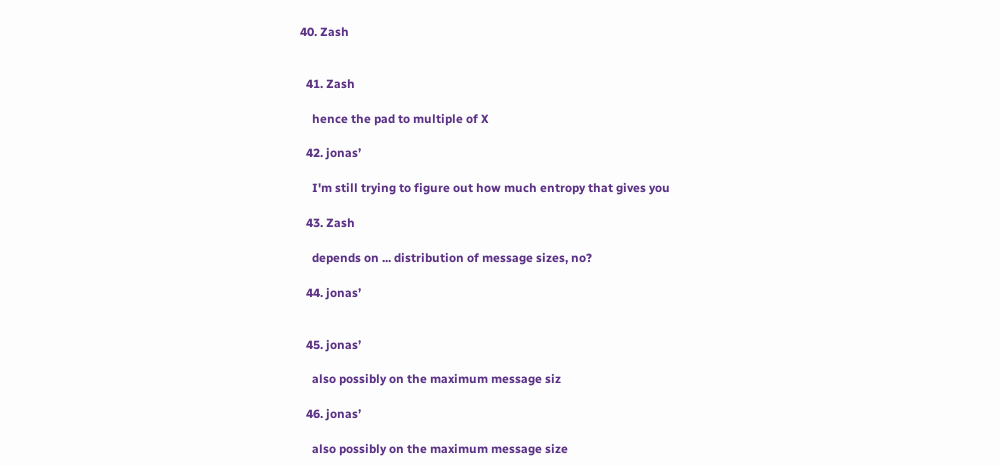40. Zash


  41. Zash

    hence the pad to multiple of X

  42. jonas’

    I'm still trying to figure out how much entropy that gives you

  43. Zash

    depends on ... distribution of message sizes, no?

  44. jonas’


  45. jonas’

    also possibly on the maximum message siz

  46. jonas’

    also possibly on the maximum message size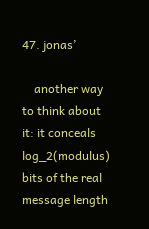47. jonas’

    another way to think about it: it conceals log_2(modulus) bits of the real message length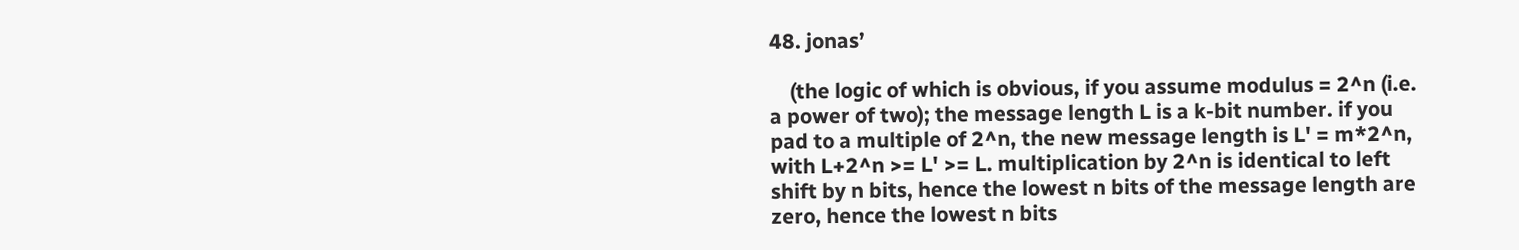48. jonas’

    (the logic of which is obvious, if you assume modulus = 2^n (i.e. a power of two); the message length L is a k-bit number. if you pad to a multiple of 2^n, the new message length is L' = m*2^n, with L+2^n >= L' >= L. multiplication by 2^n is identical to left shift by n bits, hence the lowest n bits of the message length are zero, hence the lowest n bits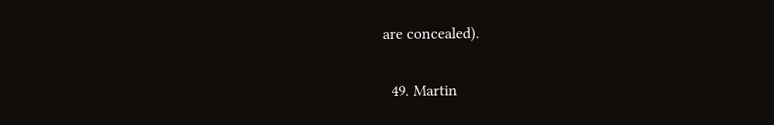are concealed).

  49. Martin